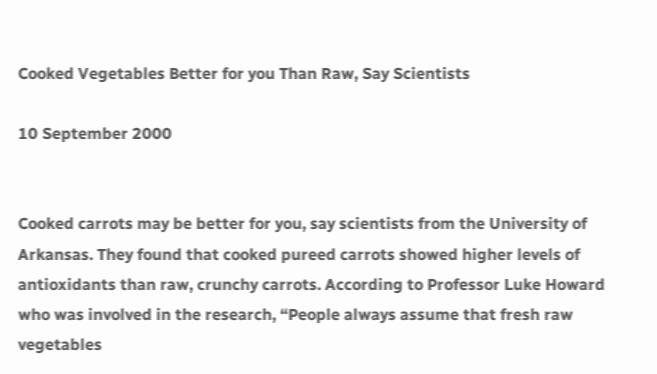Cooked Vegetables Better for you Than Raw, Say Scientists

10 September 2000


Cooked carrots may be better for you, say scientists from the University of Arkansas. They found that cooked pureed carrots showed higher levels of antioxidants than raw, crunchy carrots. According to Professor Luke Howard who was involved in the research, “People always assume that fresh raw vegetables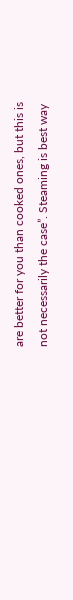are better for you than cooked ones, but this is not necessarily the case”. Steaming is best way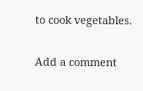to cook vegetables.


Add a comment